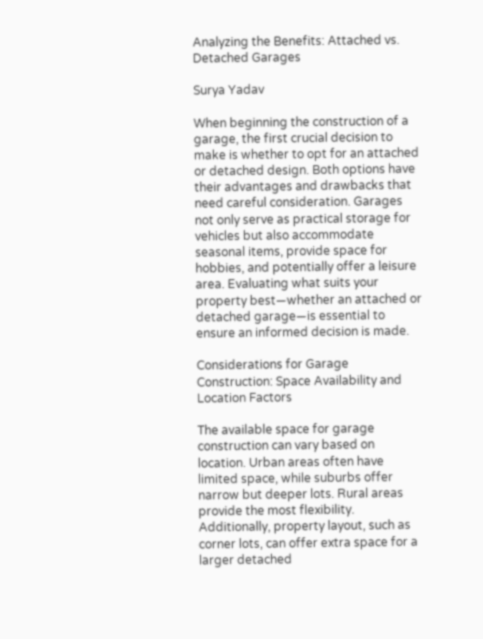Analyzing the Benefits: Attached vs. Detached Garages

Surya Yadav

When beginning the construction of a garage, the first crucial decision to make is whether to opt for an attached or detached design. Both options have their advantages and drawbacks that need careful consideration. Garages not only serve as practical storage for vehicles but also accommodate seasonal items, provide space for hobbies, and potentially offer a leisure area. Evaluating what suits your property best—whether an attached or detached garage—is essential to ensure an informed decision is made.

Considerations for Garage Construction: Space Availability and Location Factors

The available space for garage construction can vary based on location. Urban areas often have limited space, while suburbs offer narrow but deeper lots. Rural areas provide the most flexibility. Additionally, property layout, such as corner lots, can offer extra space for a larger detached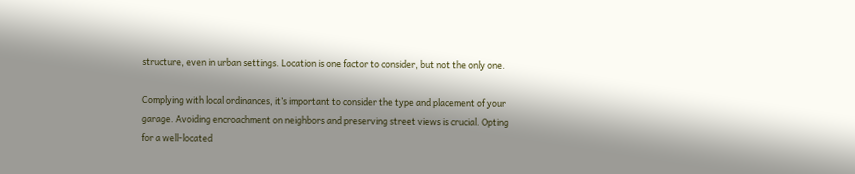structure, even in urban settings. Location is one factor to consider, but not the only one.

Complying with local ordinances, it’s important to consider the type and placement of your garage. Avoiding encroachment on neighbors and preserving street views is crucial. Opting for a well-located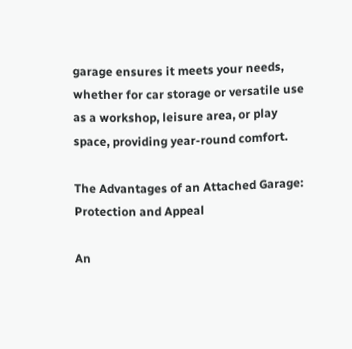garage ensures it meets your needs, whether for car storage or versatile use as a workshop, leisure area, or play space, providing year-round comfort.

The Advantages of an Attached Garage: Protection and Appeal

An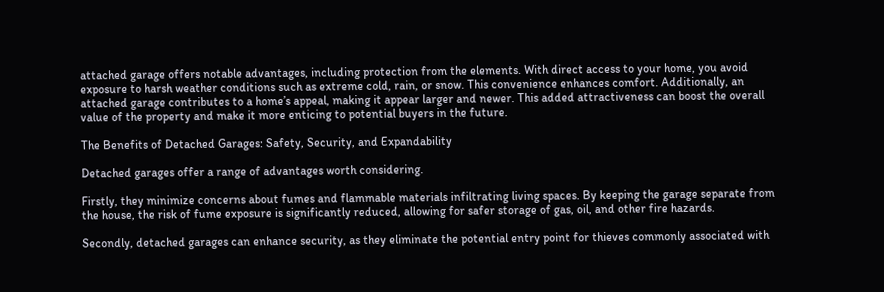attached garage offers notable advantages, including protection from the elements. With direct access to your home, you avoid exposure to harsh weather conditions such as extreme cold, rain, or snow. This convenience enhances comfort. Additionally, an attached garage contributes to a home’s appeal, making it appear larger and newer. This added attractiveness can boost the overall value of the property and make it more enticing to potential buyers in the future.

The Benefits of Detached Garages: Safety, Security, and Expandability

Detached garages offer a range of advantages worth considering.

Firstly, they minimize concerns about fumes and flammable materials infiltrating living spaces. By keeping the garage separate from the house, the risk of fume exposure is significantly reduced, allowing for safer storage of gas, oil, and other fire hazards.

Secondly, detached garages can enhance security, as they eliminate the potential entry point for thieves commonly associated with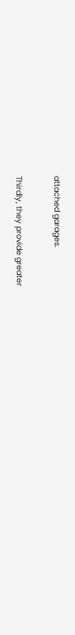attached garages.

Thirdly, they provide greater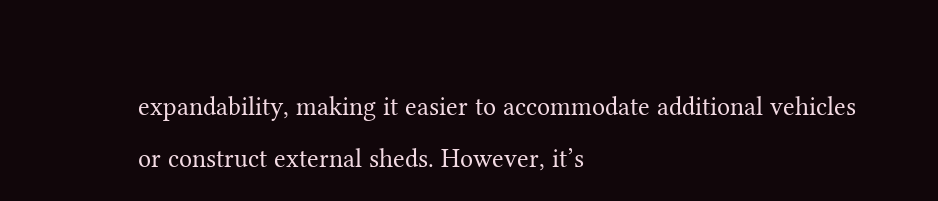expandability, making it easier to accommodate additional vehicles or construct external sheds. However, it’s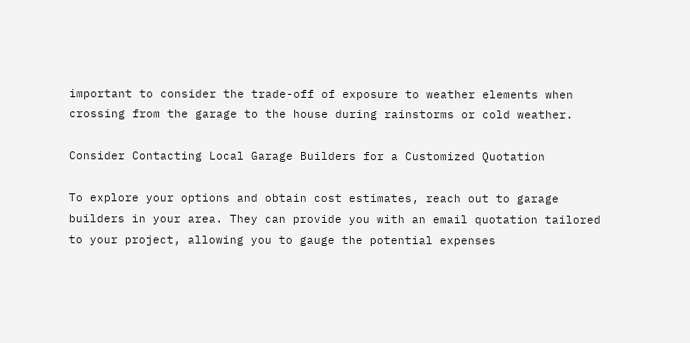important to consider the trade-off of exposure to weather elements when crossing from the garage to the house during rainstorms or cold weather.

Consider Contacting Local Garage Builders for a Customized Quotation

To explore your options and obtain cost estimates, reach out to garage builders in your area. They can provide you with an email quotation tailored to your project, allowing you to gauge the potential expenses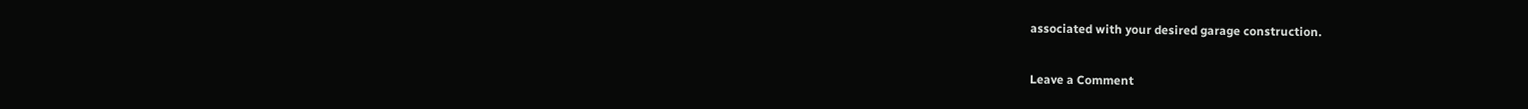associated with your desired garage construction.

Leave a Comment